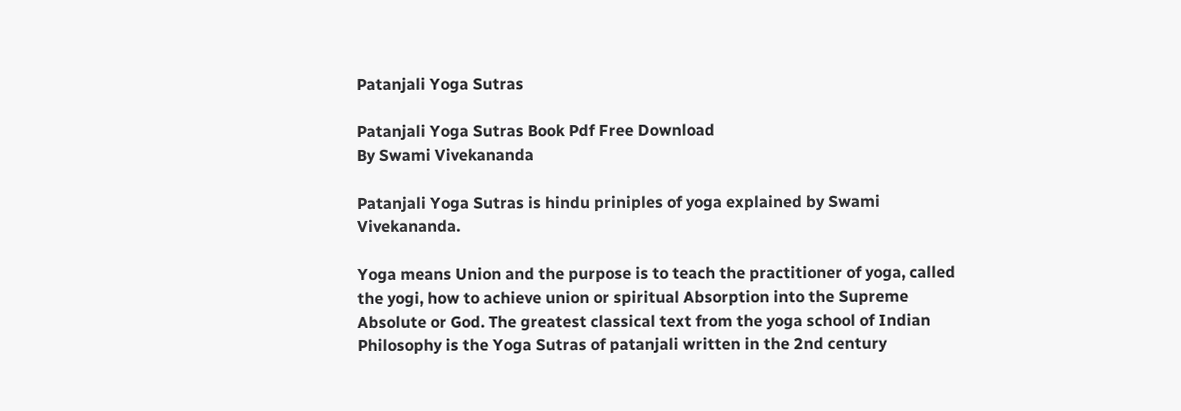Patanjali Yoga Sutras

Patanjali Yoga Sutras Book Pdf Free Download
By Swami Vivekananda

Patanjali Yoga Sutras is hindu priniples of yoga explained by Swami Vivekananda.

Yoga means Union and the purpose is to teach the practitioner of yoga, called the yogi, how to achieve union or spiritual Absorption into the Supreme Absolute or God. The greatest classical text from the yoga school of Indian Philosophy is the Yoga Sutras of patanjali written in the 2nd century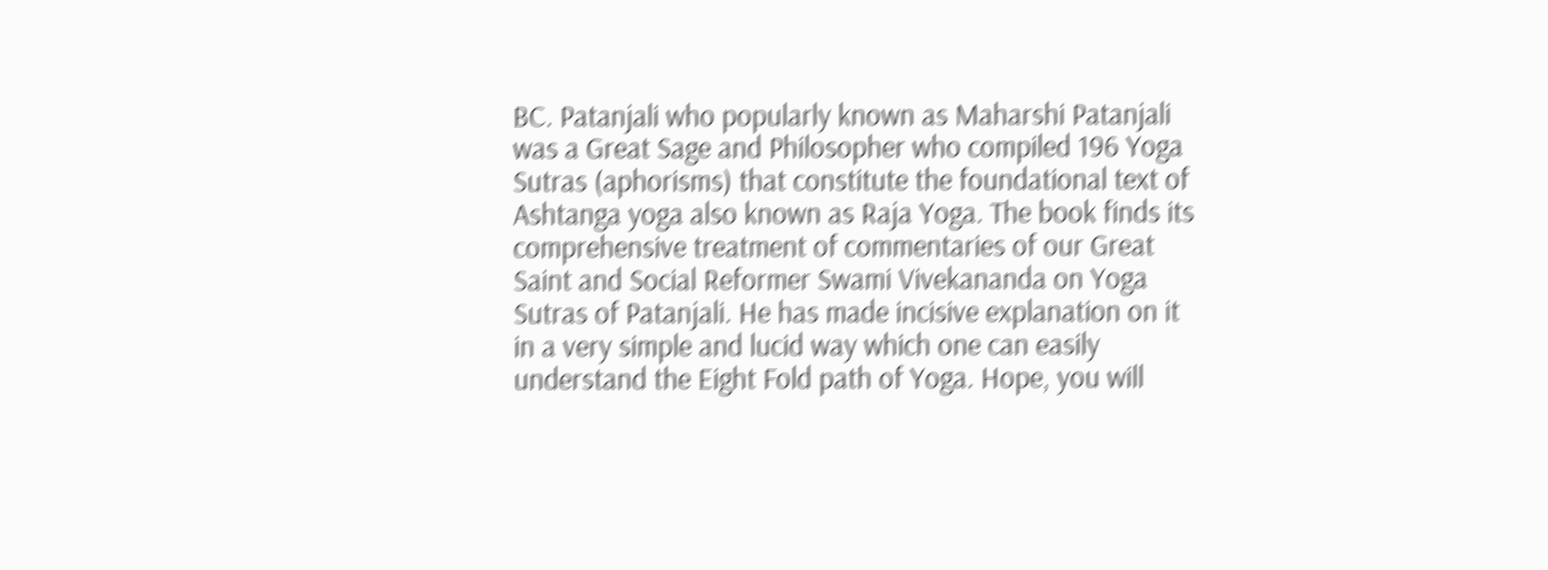BC. Patanjali who popularly known as Maharshi Patanjali was a Great Sage and Philosopher who compiled 196 Yoga Sutras (aphorisms) that constitute the foundational text of Ashtanga yoga also known as Raja Yoga. The book finds its comprehensive treatment of commentaries of our Great Saint and Social Reformer Swami Vivekananda on Yoga Sutras of Patanjali. He has made incisive explanation on it in a very simple and lucid way which one can easily understand the Eight Fold path of Yoga. Hope, you will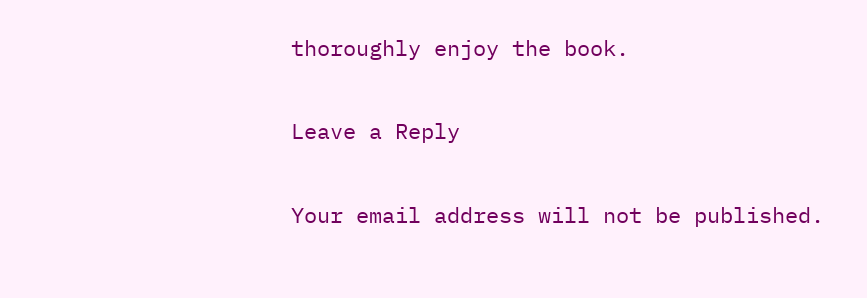thoroughly enjoy the book.

Leave a Reply

Your email address will not be published.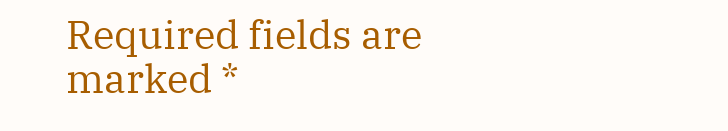Required fields are marked *